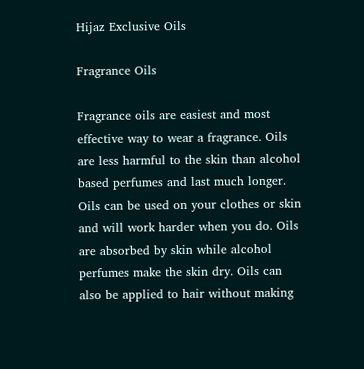Hijaz Exclusive Oils

Fragrance Oils

Fragrance oils are easiest and most effective way to wear a fragrance. Oils are less harmful to the skin than alcohol based perfumes and last much longer. Oils can be used on your clothes or skin and will work harder when you do. Oils are absorbed by skin while alcohol perfumes make the skin dry. Oils can also be applied to hair without making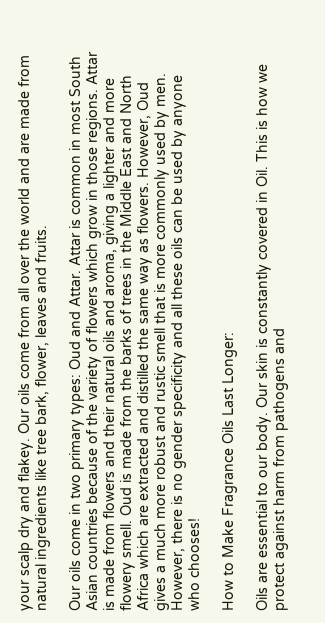your scalp dry and flakey. Our oils come from all over the world and are made from natural ingredients like tree bark, flower, leaves and fruits.

Our oils come in two primary types: Oud and Attar. Attar is common in most South Asian countries because of the variety of flowers which grow in those regions. Attar is made from flowers and their natural oils and aroma, giving a lighter and more flowery smell. Oud is made from the barks of trees in the Middle East and North Africa which are extracted and distilled the same way as flowers. However, Oud gives a much more robust and rustic smell that is more commonly used by men. However, there is no gender specificity and all these oils can be used by anyone who chooses!

How to Make Fragrance Oils Last Longer:

Oils are essential to our body. Our skin is constantly covered in Oil. This is how we protect against harm from pathogens and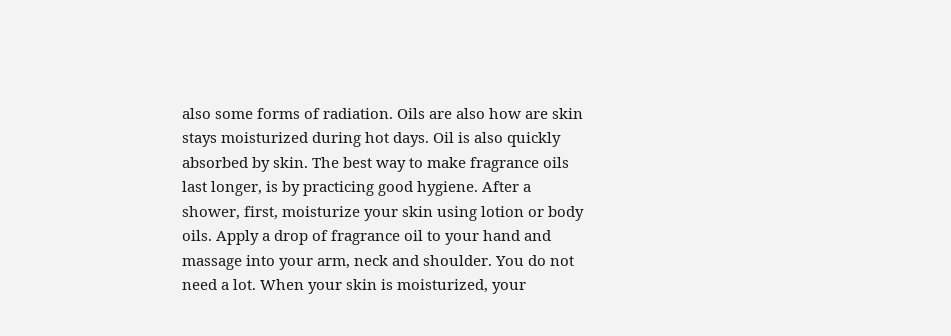also some forms of radiation. Oils are also how are skin stays moisturized during hot days. Oil is also quickly absorbed by skin. The best way to make fragrance oils last longer, is by practicing good hygiene. After a shower, first, moisturize your skin using lotion or body oils. Apply a drop of fragrance oil to your hand and massage into your arm, neck and shoulder. You do not need a lot. When your skin is moisturized, your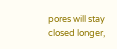pores will stay closed longer,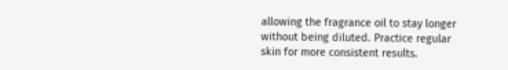allowing the fragrance oil to stay longer without being diluted. Practice regular skin for more consistent results.